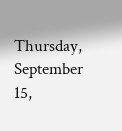Thursday, September 15,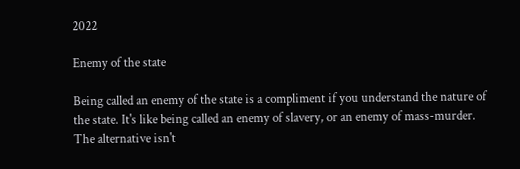2022

Enemy of the state

Being called an enemy of the state is a compliment if you understand the nature of the state. It's like being called an enemy of slavery, or an enemy of mass-murder. The alternative isn't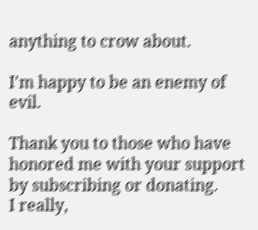anything to crow about.

I'm happy to be an enemy of evil.

Thank you to those who have honored me with your support by subscribing or donating.
I really,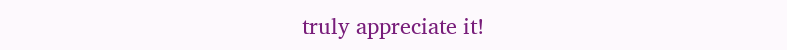truly appreciate it!